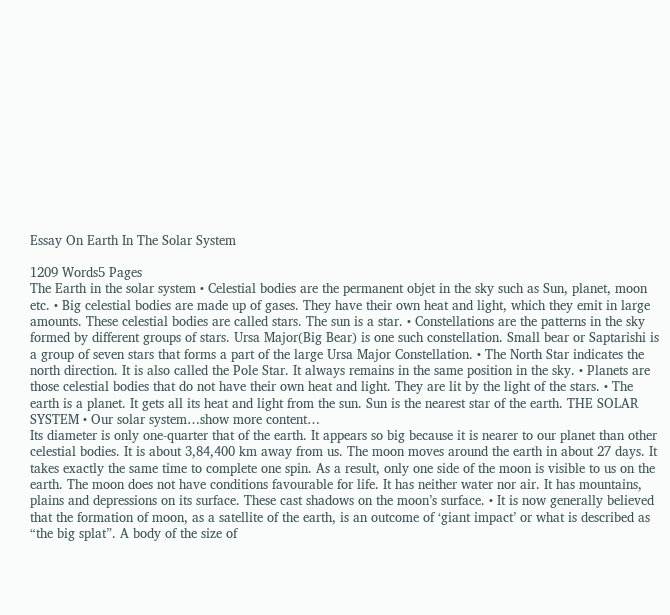Essay On Earth In The Solar System

1209 Words5 Pages
The Earth in the solar system • Celestial bodies are the permanent objet in the sky such as Sun, planet, moon etc. • Big celestial bodies are made up of gases. They have their own heat and light, which they emit in large amounts. These celestial bodies are called stars. The sun is a star. • Constellations are the patterns in the sky formed by different groups of stars. Ursa Major(Big Bear) is one such constellation. Small bear or Saptarishi is a group of seven stars that forms a part of the large Ursa Major Constellation. • The North Star indicates the north direction. It is also called the Pole Star. It always remains in the same position in the sky. • Planets are those celestial bodies that do not have their own heat and light. They are lit by the light of the stars. • The earth is a planet. It gets all its heat and light from the sun. Sun is the nearest star of the earth. THE SOLAR SYSTEM • Our solar system…show more content…
Its diameter is only one-quarter that of the earth. It appears so big because it is nearer to our planet than other celestial bodies. It is about 3,84,400 km away from us. The moon moves around the earth in about 27 days. It takes exactly the same time to complete one spin. As a result, only one side of the moon is visible to us on the earth. The moon does not have conditions favourable for life. It has neither water nor air. It has mountains, plains and depressions on its surface. These cast shadows on the moon’s surface. • It is now generally believed that the formation of moon, as a satellite of the earth, is an outcome of ‘giant impact’ or what is described as “the big splat”. A body of the size of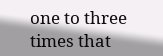one to three times that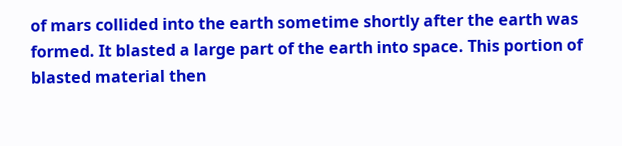of mars collided into the earth sometime shortly after the earth was formed. It blasted a large part of the earth into space. This portion of blasted material then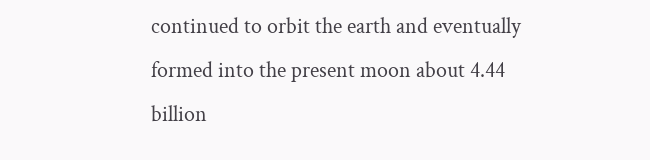continued to orbit the earth and eventually formed into the present moon about 4.44 billion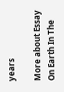years

More about Essay On Earth In The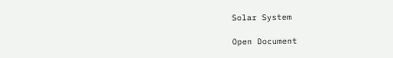Solar System

Open Document